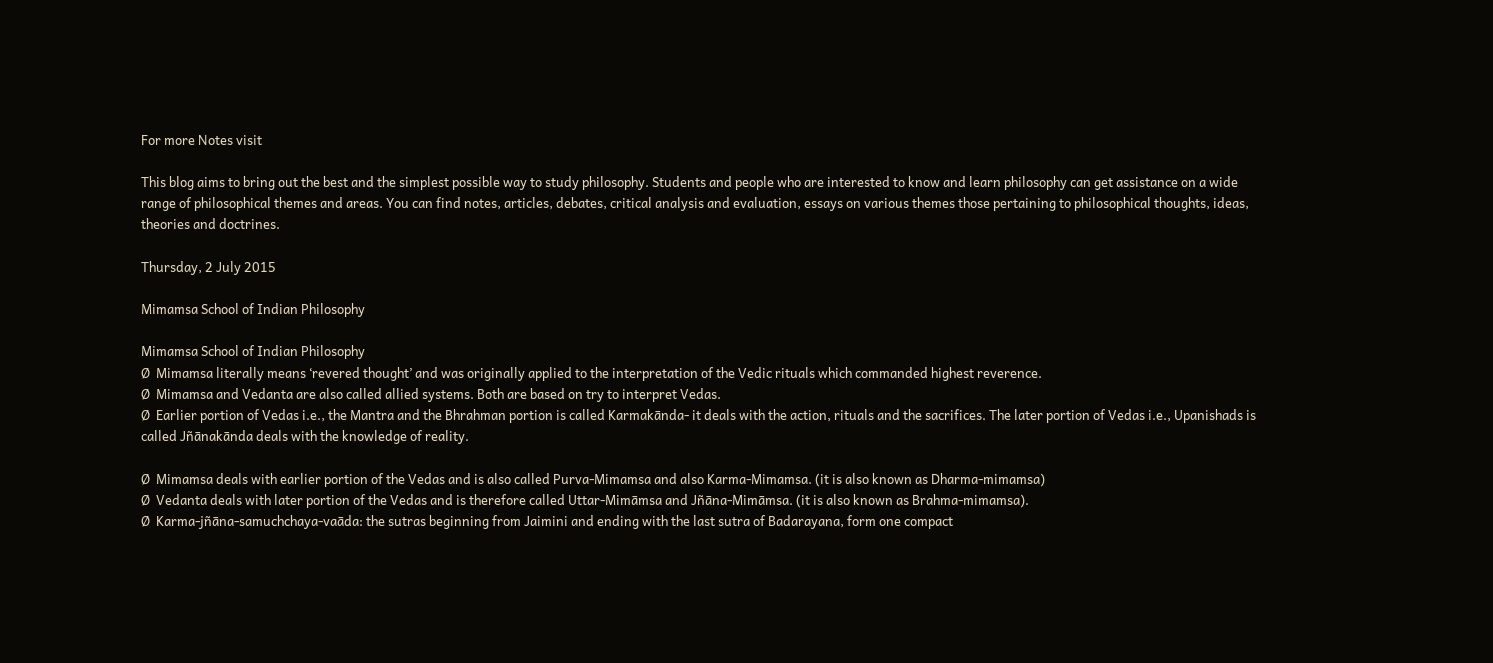For more Notes visit

This blog aims to bring out the best and the simplest possible way to study philosophy. Students and people who are interested to know and learn philosophy can get assistance on a wide range of philosophical themes and areas. You can find notes, articles, debates, critical analysis and evaluation, essays on various themes those pertaining to philosophical thoughts, ideas, theories and doctrines.

Thursday, 2 July 2015

Mimamsa School of Indian Philosophy

Mimamsa School of Indian Philosophy
Ø  Mimamsa literally means ‘revered thought’ and was originally applied to the interpretation of the Vedic rituals which commanded highest reverence.
Ø  Mimamsa and Vedanta are also called allied systems. Both are based on try to interpret Vedas.
Ø  Earlier portion of Vedas i.e., the Mantra and the Bhrahman portion is called Karmakānda- it deals with the action, rituals and the sacrifices. The later portion of Vedas i.e., Upanishads is called Jñānakānda deals with the knowledge of reality.

Ø  Mimamsa deals with earlier portion of the Vedas and is also called Purva-Mimamsa and also Karma-Mimamsa. (it is also known as Dharma-mimamsa)
Ø  Vedanta deals with later portion of the Vedas and is therefore called Uttar-Mimāmsa and Jñāna-Mimāmsa. (it is also known as Brahma-mimamsa).
Ø  Karma-jñāna-samuchchaya-vaāda: the sutras beginning from Jaimini and ending with the last sutra of Badarayana, form one compact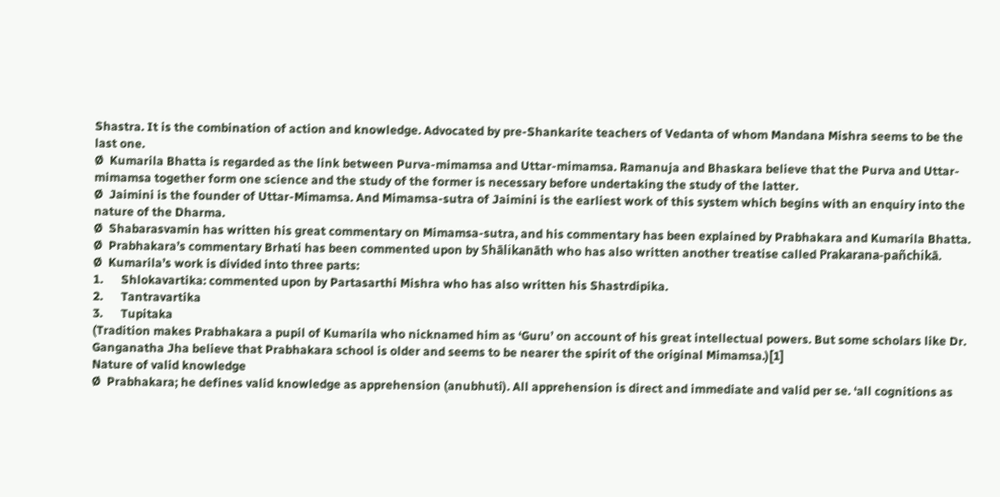Shastra. It is the combination of action and knowledge. Advocated by pre-Shankarite teachers of Vedanta of whom Mandana Mishra seems to be the last one.
Ø  Kumarila Bhatta is regarded as the link between Purva-mimamsa and Uttar-mimamsa. Ramanuja and Bhaskara believe that the Purva and Uttar-mimamsa together form one science and the study of the former is necessary before undertaking the study of the latter.
Ø  Jaimini is the founder of Uttar-Mimamsa. And Mimamsa-sutra of Jaimini is the earliest work of this system which begins with an enquiry into the nature of the Dharma.
Ø  Shabarasvamin has written his great commentary on Mimamsa-sutra, and his commentary has been explained by Prabhakara and Kumarila Bhatta.
Ø  Prabhakara’s commentary Brhati has been commented upon by Shālikanāth who has also written another treatise called Prakarana-pañchikā.
Ø  Kumarila’s work is divided into three parts:
1.      Shlokavartika: commented upon by Partasarthi Mishra who has also written his Shastrdipika.
2.      Tantravartika
3.      Tupitaka
(Tradition makes Prabhakara a pupil of Kumarila who nicknamed him as ‘Guru’ on account of his great intellectual powers. But some scholars like Dr. Ganganatha Jha believe that Prabhakara school is older and seems to be nearer the spirit of the original Mimamsa.)[1]
Nature of valid knowledge
Ø  Prabhakara; he defines valid knowledge as apprehension (anubhuti). All apprehension is direct and immediate and valid per se. ‘all cognitions as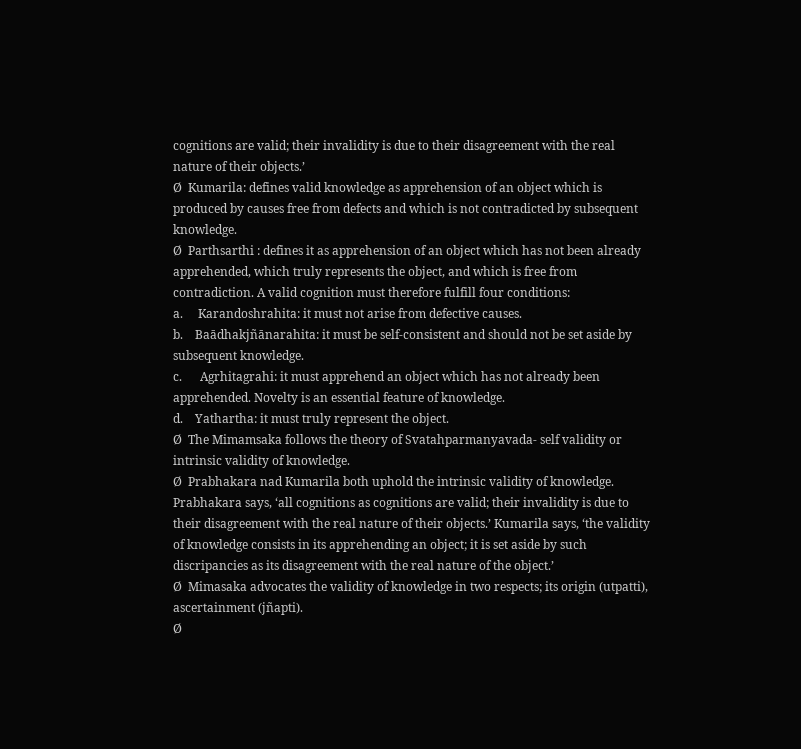cognitions are valid; their invalidity is due to their disagreement with the real nature of their objects.’
Ø  Kumarila: defines valid knowledge as apprehension of an object which is produced by causes free from defects and which is not contradicted by subsequent knowledge.
Ø  Parthsarthi : defines it as apprehension of an object which has not been already apprehended, which truly represents the object, and which is free from contradiction. A valid cognition must therefore fulfill four conditions:
a.     Karandoshrahita: it must not arise from defective causes.
b.    Baādhakjñānarahita: it must be self-consistent and should not be set aside by subsequent knowledge.
c.      Agrhitagrahi: it must apprehend an object which has not already been apprehended. Novelty is an essential feature of knowledge.
d.    Yathartha: it must truly represent the object.
Ø  The Mimamsaka follows the theory of Svatahparmanyavada- self validity or intrinsic validity of knowledge.
Ø  Prabhakara nad Kumarila both uphold the intrinsic validity of knowledge. Prabhakara says, ‘all cognitions as cognitions are valid; their invalidity is due to their disagreement with the real nature of their objects.’ Kumarila says, ‘the validity of knowledge consists in its apprehending an object; it is set aside by such discripancies as its disagreement with the real nature of the object.’
Ø  Mimasaka advocates the validity of knowledge in two respects; its origin (utpatti), ascertainment (jñapti).
Ø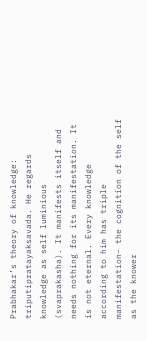Prabhakar’s theory of knowledge: triputipratayaksavada. He regards knowledge as self luminious (svaprakasha). It manifests itself and needs nothing for its manifestation. It is not eternal. Every knowledge according to him has triple manifestation− the cognition of the self as the knower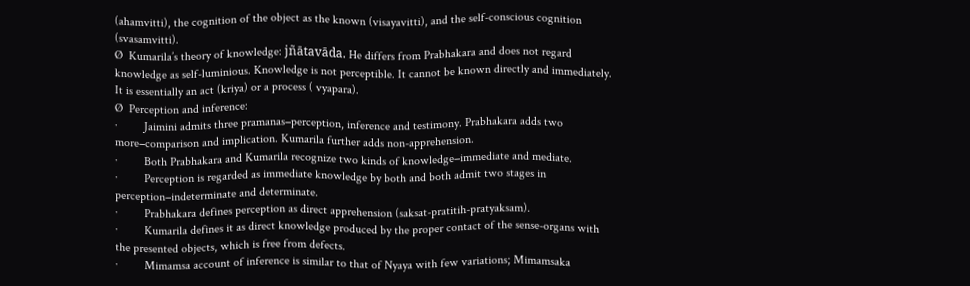(ahamvitti), the cognition of the object as the known (visayavitti), and the self-conscious cognition (svasamvitti).
Ø  Kumarila’s theory of knowledge: jñātavāda. He differs from Prabhakara and does not regard knowledge as self-luminious. Knowledge is not perceptible. It cannot be known directly and immediately. It is essentially an act (kriya) or a process ( vyapara).
Ø  Perception and inference:
·         Jaimini admits three pramanas−perception, inference and testimony. Prabhakara adds two more−comparison and implication. Kumarila further adds non-apprehension.
·         Both Prabhakara and Kumarila recognize two kinds of knowledge−immediate and mediate.
·         Perception is regarded as immediate knowledge by both and both admit two stages in perception−indeterminate and determinate.
·         Prabhakara defines perception as direct apprehension (saksat-pratitih-pratyaksam).
·         Kumarila defines it as direct knowledge produced by the proper contact of the sense-organs with the presented objects, which is free from defects.
·         Mimamsa account of inference is similar to that of Nyaya with few variations; Mimamsaka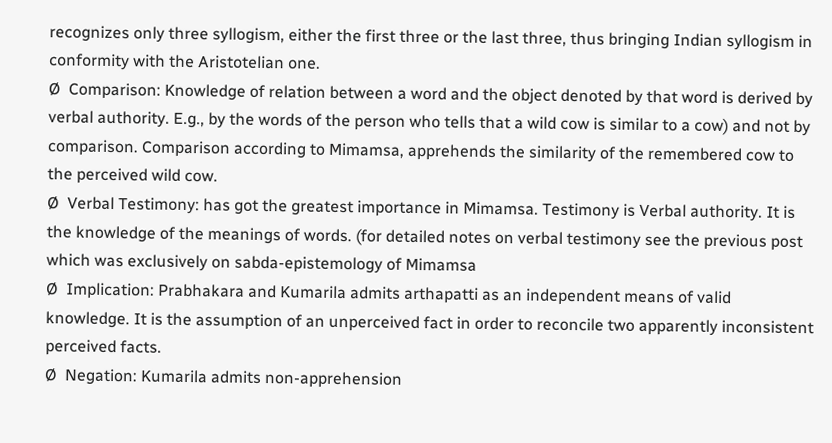recognizes only three syllogism, either the first three or the last three, thus bringing Indian syllogism in conformity with the Aristotelian one.
Ø  Comparison: Knowledge of relation between a word and the object denoted by that word is derived by verbal authority. E.g., by the words of the person who tells that a wild cow is similar to a cow) and not by comparison. Comparison according to Mimamsa, apprehends the similarity of the remembered cow to the perceived wild cow.
Ø  Verbal Testimony: has got the greatest importance in Mimamsa. Testimony is Verbal authority. It is the knowledge of the meanings of words. (for detailed notes on verbal testimony see the previous post which was exclusively on sabda-epistemology of Mimamsa
Ø  Implication: Prabhakara and Kumarila admits arthapatti as an independent means of valid knowledge. It is the assumption of an unperceived fact in order to reconcile two apparently inconsistent perceived facts.
Ø  Negation: Kumarila admits non-apprehension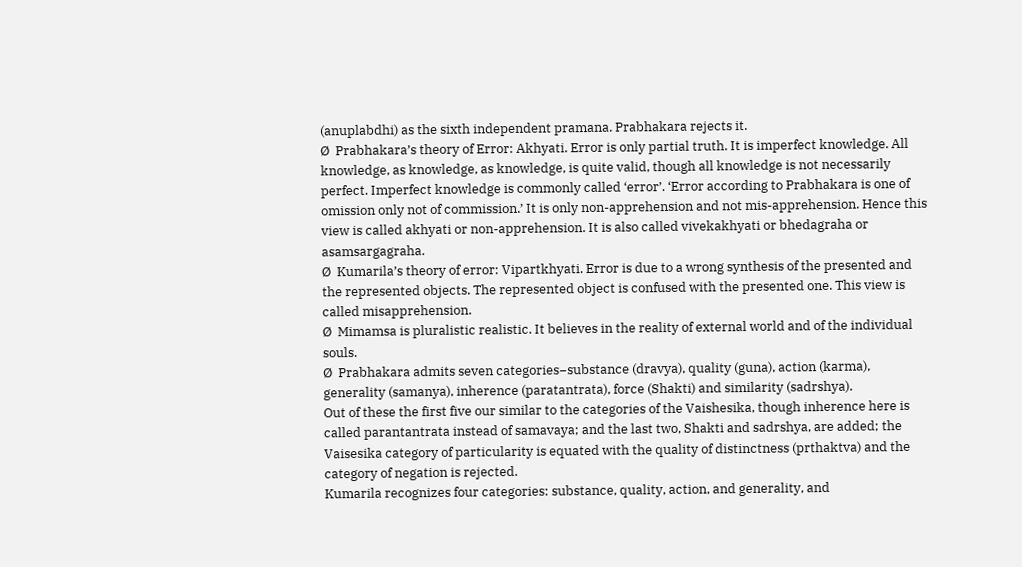(anuplabdhi) as the sixth independent pramana. Prabhakara rejects it.
Ø  Prabhakara’s theory of Error: Akhyati. Error is only partial truth. It is imperfect knowledge. All knowledge, as knowledge, as knowledge, is quite valid, though all knowledge is not necessarily perfect. Imperfect knowledge is commonly called ‘error’. ‘Error according to Prabhakara is one of omission only not of commission.’ It is only non-apprehension and not mis-apprehension. Hence this view is called akhyati or non-apprehension. It is also called vivekakhyati or bhedagraha or asamsargagraha.
Ø  Kumarila’s theory of error: Vipartkhyati. Error is due to a wrong synthesis of the presented and the represented objects. The represented object is confused with the presented one. This view is called misapprehension.
Ø  Mimamsa is pluralistic realistic. It believes in the reality of external world and of the individual souls.
Ø  Prabhakara admits seven categories−substance (dravya), quality (guna), action (karma), generality (samanya), inherence (paratantrata), force (Shakti) and similarity (sadrshya).
Out of these the first five our similar to the categories of the Vaishesika, though inherence here is called parantantrata instead of samavaya; and the last two, Shakti and sadrshya, are added; the Vaisesika category of particularity is equated with the quality of distinctness (prthaktva) and the category of negation is rejected.
Kumarila recognizes four categories: substance, quality, action, and generality, and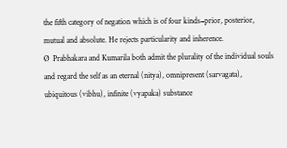the fifth category of negation which is of four kinds−prior, posterior, mutual and absolute. He rejects particularity and inherence.
Ø  Prabhakara and Kumarila both admit the plurality of the individual souls and regard the self as an eternal (nitya), omnipresent (sarvagata), ubiquitous (vibhu), infinite (vyapaka) substance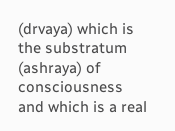(drvaya) which is the substratum (ashraya) of consciousness and which is a real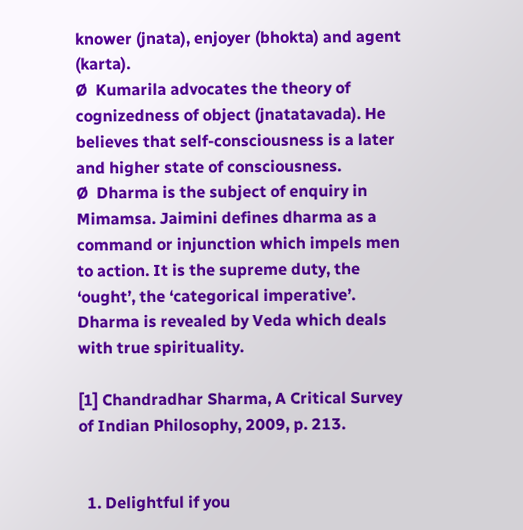knower (jnata), enjoyer (bhokta) and agent (karta).
Ø  Kumarila advocates the theory of cognizedness of object (jnatatavada). He believes that self-consciousness is a later and higher state of consciousness.
Ø  Dharma is the subject of enquiry in Mimamsa. Jaimini defines dharma as a command or injunction which impels men to action. It is the supreme duty, the ‘ought’, the ‘categorical imperative’. Dharma is revealed by Veda which deals with true spirituality.

[1] Chandradhar Sharma, A Critical Survey of Indian Philosophy, 2009, p. 213.


  1. Delightful if you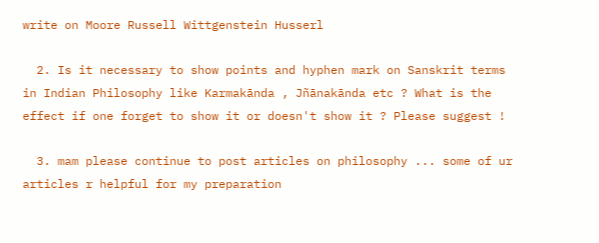write on Moore Russell Wittgenstein Husserl

  2. Is it necessary to show points and hyphen mark on Sanskrit terms in Indian Philosophy like Karmakānda , Jñānakānda etc ? What is the effect if one forget to show it or doesn't show it ? Please suggest !

  3. mam please continue to post articles on philosophy ... some of ur articles r helpful for my preparation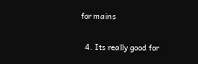for mains

  4. Its really good for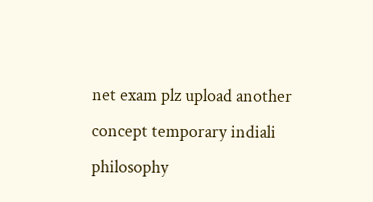net exam plz upload another concept temporary indiali philosophy